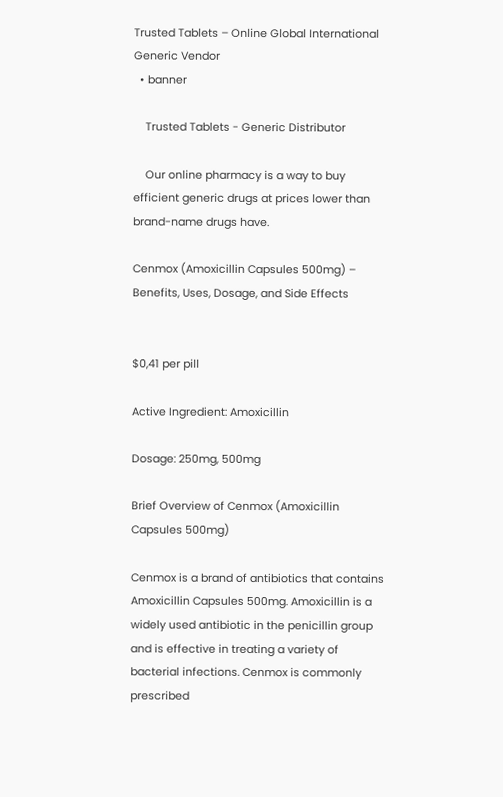Trusted Tablets – Online Global International Generic Vendor
  • banner

    Trusted Tablets - Generic Distributor

    Our online pharmacy is a way to buy efficient generic drugs at prices lower than brand-name drugs have.

Cenmox (Amoxicillin Capsules 500mg) – Benefits, Uses, Dosage, and Side Effects


$0,41 per pill

Active Ingredient: Amoxicillin

Dosage: 250mg, 500mg

Brief Overview of Cenmox (Amoxicillin Capsules 500mg)

Cenmox is a brand of antibiotics that contains Amoxicillin Capsules 500mg. Amoxicillin is a widely used antibiotic in the penicillin group and is effective in treating a variety of bacterial infections. Cenmox is commonly prescribed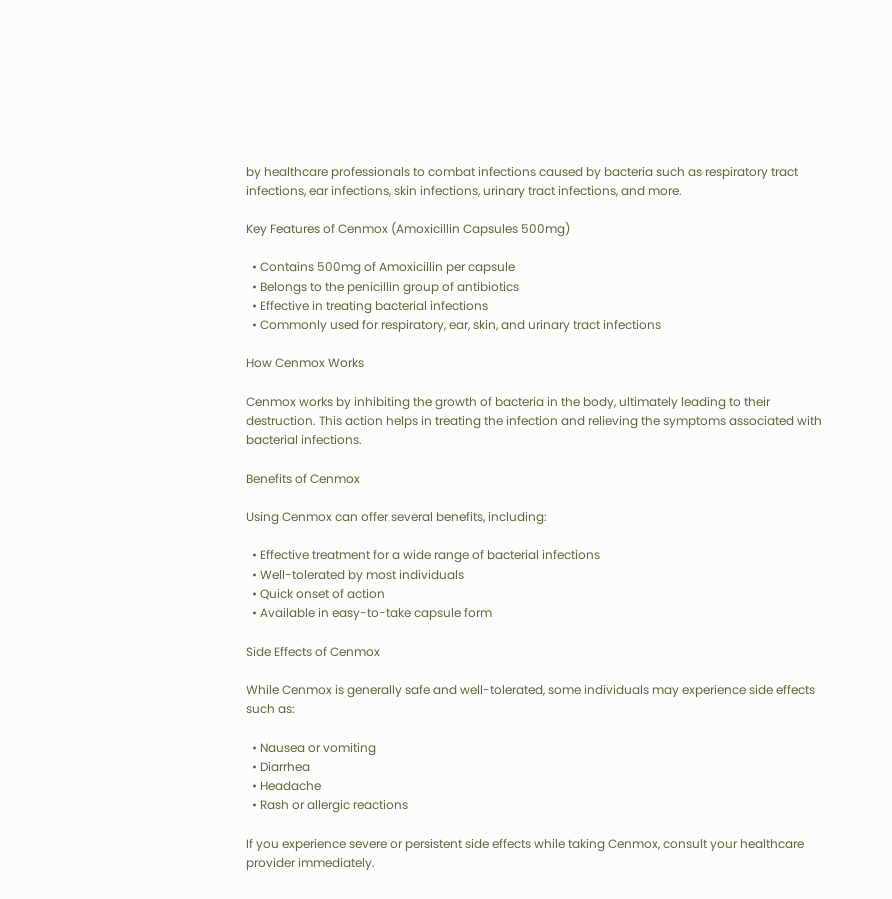by healthcare professionals to combat infections caused by bacteria such as respiratory tract infections, ear infections, skin infections, urinary tract infections, and more.

Key Features of Cenmox (Amoxicillin Capsules 500mg)

  • Contains 500mg of Amoxicillin per capsule
  • Belongs to the penicillin group of antibiotics
  • Effective in treating bacterial infections
  • Commonly used for respiratory, ear, skin, and urinary tract infections

How Cenmox Works

Cenmox works by inhibiting the growth of bacteria in the body, ultimately leading to their destruction. This action helps in treating the infection and relieving the symptoms associated with bacterial infections.

Benefits of Cenmox

Using Cenmox can offer several benefits, including:

  • Effective treatment for a wide range of bacterial infections
  • Well-tolerated by most individuals
  • Quick onset of action
  • Available in easy-to-take capsule form

Side Effects of Cenmox

While Cenmox is generally safe and well-tolerated, some individuals may experience side effects such as:

  • Nausea or vomiting
  • Diarrhea
  • Headache
  • Rash or allergic reactions

If you experience severe or persistent side effects while taking Cenmox, consult your healthcare provider immediately.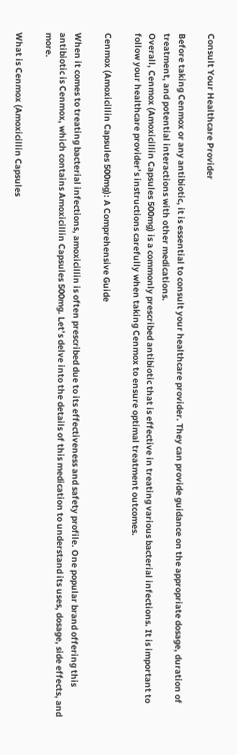Consult Your Healthcare Provider

Before taking Cenmox or any antibiotic, it is essential to consult your healthcare provider. They can provide guidance on the appropriate dosage, duration of treatment, and potential interactions with other medications.
Overall, Cenmox (Amoxicillin Capsules 500mg) is a commonly prescribed antibiotic that is effective in treating various bacterial infections. It is important to follow your healthcare provider’s instructions carefully when taking Cenmox to ensure optimal treatment outcomes.

Cenmox (Amoxicillin Capsules 500mg): A Comprehensive Guide

When it comes to treating bacterial infections, amoxicillin is often prescribed due to its effectiveness and safety profile. One popular brand offering this antibiotic is Cenmox, which contains Amoxicillin Capsules 500mg. Let’s delve into the details of this medication to understand its uses, dosage, side effects, and more.

What is Cenmox (Amoxicillin Capsules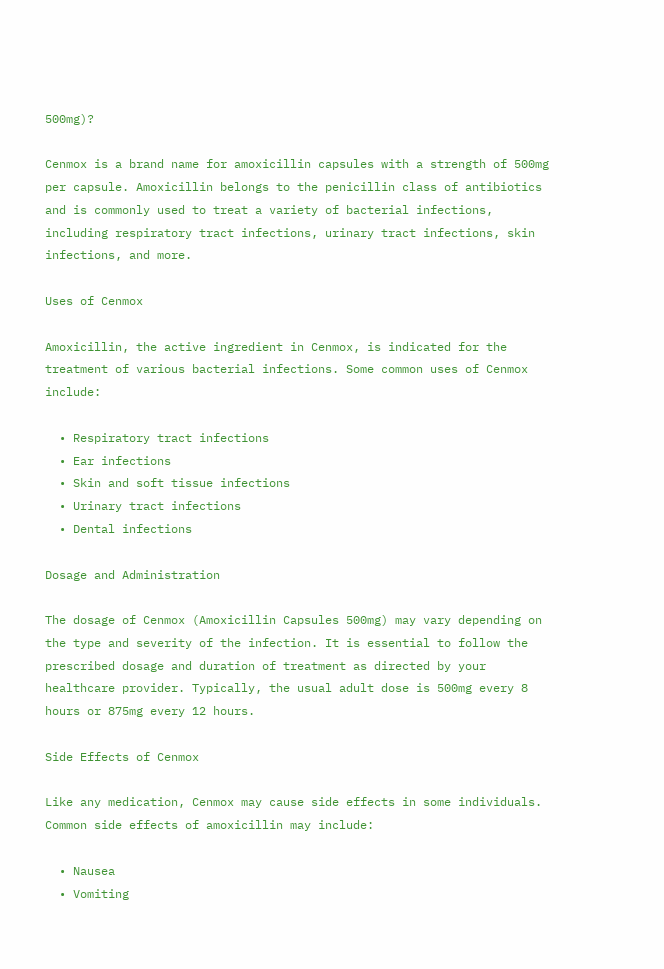500mg)?

Cenmox is a brand name for amoxicillin capsules with a strength of 500mg per capsule. Amoxicillin belongs to the penicillin class of antibiotics and is commonly used to treat a variety of bacterial infections, including respiratory tract infections, urinary tract infections, skin infections, and more.

Uses of Cenmox

Amoxicillin, the active ingredient in Cenmox, is indicated for the treatment of various bacterial infections. Some common uses of Cenmox include:

  • Respiratory tract infections
  • Ear infections
  • Skin and soft tissue infections
  • Urinary tract infections
  • Dental infections

Dosage and Administration

The dosage of Cenmox (Amoxicillin Capsules 500mg) may vary depending on the type and severity of the infection. It is essential to follow the prescribed dosage and duration of treatment as directed by your healthcare provider. Typically, the usual adult dose is 500mg every 8 hours or 875mg every 12 hours.

Side Effects of Cenmox

Like any medication, Cenmox may cause side effects in some individuals. Common side effects of amoxicillin may include:

  • Nausea
  • Vomiting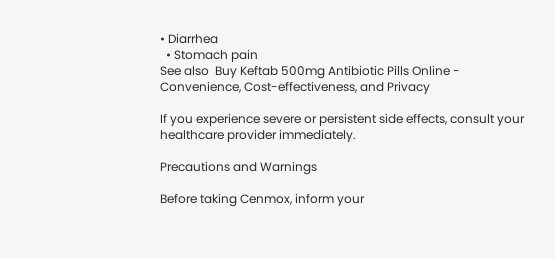• Diarrhea
  • Stomach pain
See also  Buy Keftab 500mg Antibiotic Pills Online - Convenience, Cost-effectiveness, and Privacy

If you experience severe or persistent side effects, consult your healthcare provider immediately.

Precautions and Warnings

Before taking Cenmox, inform your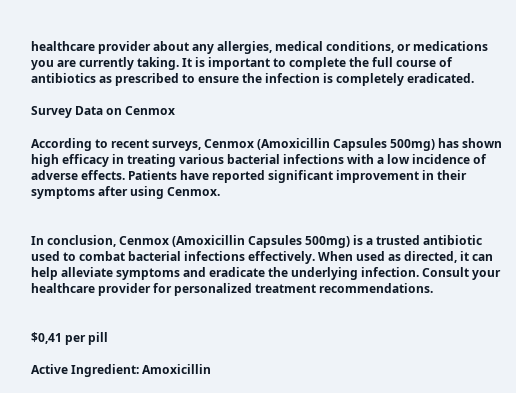healthcare provider about any allergies, medical conditions, or medications you are currently taking. It is important to complete the full course of antibiotics as prescribed to ensure the infection is completely eradicated.

Survey Data on Cenmox

According to recent surveys, Cenmox (Amoxicillin Capsules 500mg) has shown high efficacy in treating various bacterial infections with a low incidence of adverse effects. Patients have reported significant improvement in their symptoms after using Cenmox.


In conclusion, Cenmox (Amoxicillin Capsules 500mg) is a trusted antibiotic used to combat bacterial infections effectively. When used as directed, it can help alleviate symptoms and eradicate the underlying infection. Consult your healthcare provider for personalized treatment recommendations.


$0,41 per pill

Active Ingredient: Amoxicillin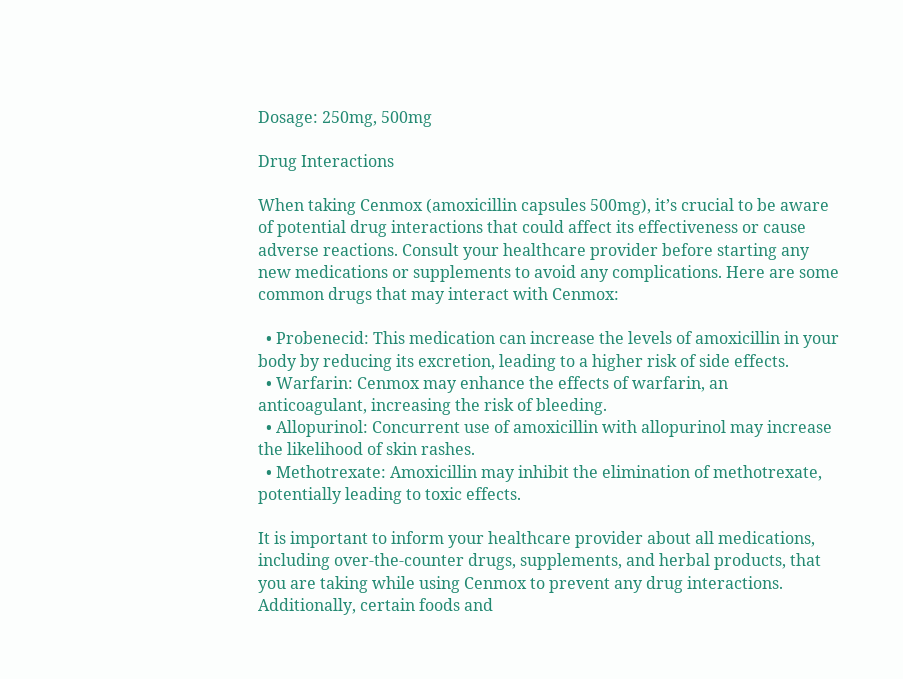Dosage: 250mg, 500mg

Drug Interactions

When taking Cenmox (amoxicillin capsules 500mg), it’s crucial to be aware of potential drug interactions that could affect its effectiveness or cause adverse reactions. Consult your healthcare provider before starting any new medications or supplements to avoid any complications. Here are some common drugs that may interact with Cenmox:

  • Probenecid: This medication can increase the levels of amoxicillin in your body by reducing its excretion, leading to a higher risk of side effects.
  • Warfarin: Cenmox may enhance the effects of warfarin, an anticoagulant, increasing the risk of bleeding.
  • Allopurinol: Concurrent use of amoxicillin with allopurinol may increase the likelihood of skin rashes.
  • Methotrexate: Amoxicillin may inhibit the elimination of methotrexate, potentially leading to toxic effects.

It is important to inform your healthcare provider about all medications, including over-the-counter drugs, supplements, and herbal products, that you are taking while using Cenmox to prevent any drug interactions.
Additionally, certain foods and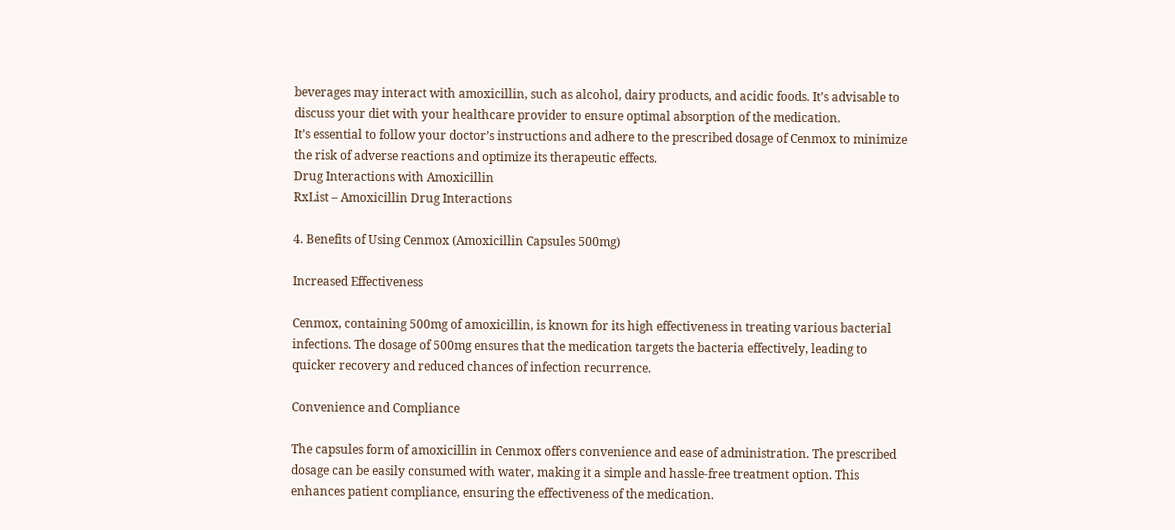beverages may interact with amoxicillin, such as alcohol, dairy products, and acidic foods. It’s advisable to discuss your diet with your healthcare provider to ensure optimal absorption of the medication.
It’s essential to follow your doctor’s instructions and adhere to the prescribed dosage of Cenmox to minimize the risk of adverse reactions and optimize its therapeutic effects.
Drug Interactions with Amoxicillin
RxList – Amoxicillin Drug Interactions

4. Benefits of Using Cenmox (Amoxicillin Capsules 500mg)

Increased Effectiveness

Cenmox, containing 500mg of amoxicillin, is known for its high effectiveness in treating various bacterial infections. The dosage of 500mg ensures that the medication targets the bacteria effectively, leading to quicker recovery and reduced chances of infection recurrence.

Convenience and Compliance

The capsules form of amoxicillin in Cenmox offers convenience and ease of administration. The prescribed dosage can be easily consumed with water, making it a simple and hassle-free treatment option. This enhances patient compliance, ensuring the effectiveness of the medication.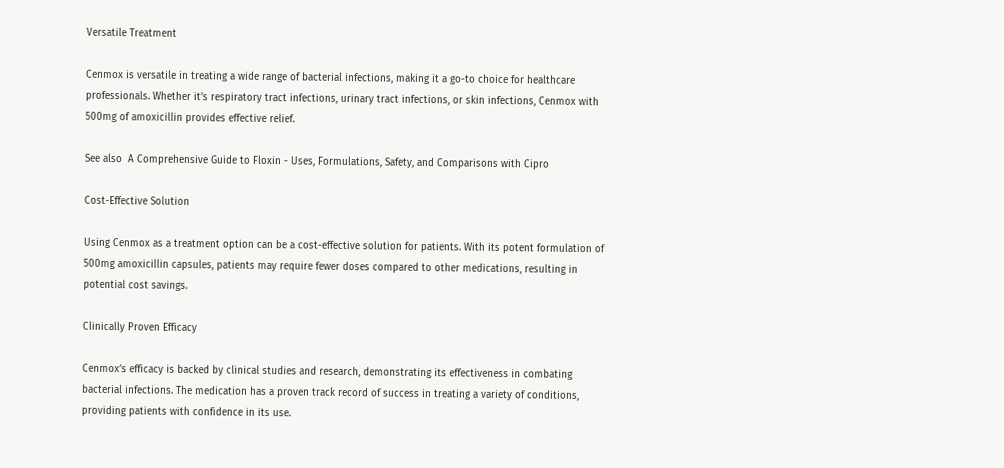Versatile Treatment

Cenmox is versatile in treating a wide range of bacterial infections, making it a go-to choice for healthcare professionals. Whether it’s respiratory tract infections, urinary tract infections, or skin infections, Cenmox with 500mg of amoxicillin provides effective relief.

See also  A Comprehensive Guide to Floxin - Uses, Formulations, Safety, and Comparisons with Cipro

Cost-Effective Solution

Using Cenmox as a treatment option can be a cost-effective solution for patients. With its potent formulation of 500mg amoxicillin capsules, patients may require fewer doses compared to other medications, resulting in potential cost savings.

Clinically Proven Efficacy

Cenmox’s efficacy is backed by clinical studies and research, demonstrating its effectiveness in combating bacterial infections. The medication has a proven track record of success in treating a variety of conditions, providing patients with confidence in its use.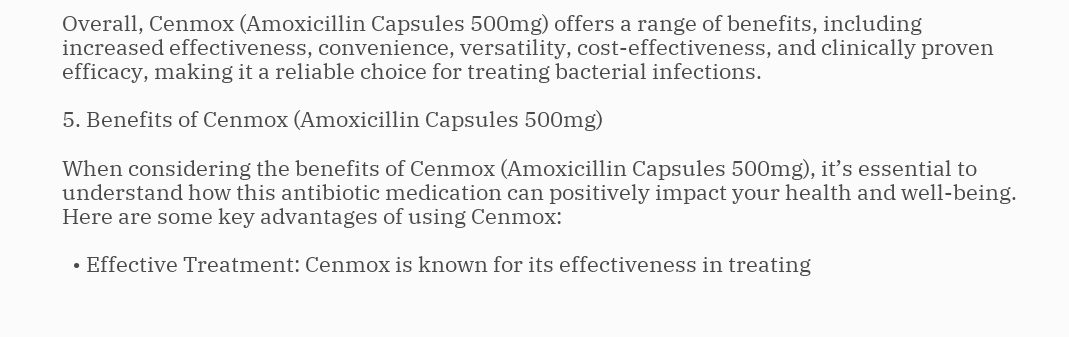Overall, Cenmox (Amoxicillin Capsules 500mg) offers a range of benefits, including increased effectiveness, convenience, versatility, cost-effectiveness, and clinically proven efficacy, making it a reliable choice for treating bacterial infections.

5. Benefits of Cenmox (Amoxicillin Capsules 500mg)

When considering the benefits of Cenmox (Amoxicillin Capsules 500mg), it’s essential to understand how this antibiotic medication can positively impact your health and well-being. Here are some key advantages of using Cenmox:

  • Effective Treatment: Cenmox is known for its effectiveness in treating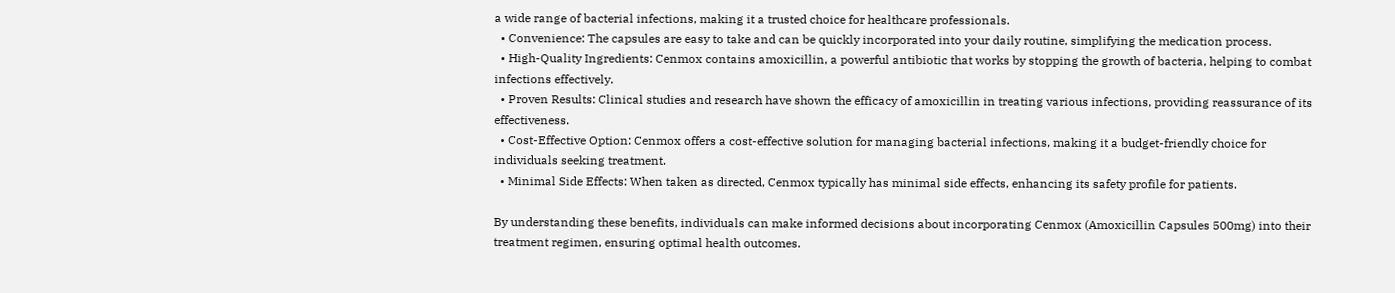a wide range of bacterial infections, making it a trusted choice for healthcare professionals.
  • Convenience: The capsules are easy to take and can be quickly incorporated into your daily routine, simplifying the medication process.
  • High-Quality Ingredients: Cenmox contains amoxicillin, a powerful antibiotic that works by stopping the growth of bacteria, helping to combat infections effectively.
  • Proven Results: Clinical studies and research have shown the efficacy of amoxicillin in treating various infections, providing reassurance of its effectiveness.
  • Cost-Effective Option: Cenmox offers a cost-effective solution for managing bacterial infections, making it a budget-friendly choice for individuals seeking treatment.
  • Minimal Side Effects: When taken as directed, Cenmox typically has minimal side effects, enhancing its safety profile for patients.

By understanding these benefits, individuals can make informed decisions about incorporating Cenmox (Amoxicillin Capsules 500mg) into their treatment regimen, ensuring optimal health outcomes.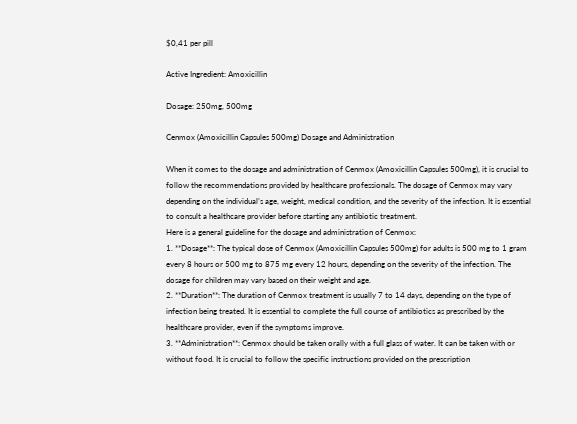$0,41 per pill

Active Ingredient: Amoxicillin

Dosage: 250mg, 500mg

Cenmox (Amoxicillin Capsules 500mg) Dosage and Administration

When it comes to the dosage and administration of Cenmox (Amoxicillin Capsules 500mg), it is crucial to follow the recommendations provided by healthcare professionals. The dosage of Cenmox may vary depending on the individual’s age, weight, medical condition, and the severity of the infection. It is essential to consult a healthcare provider before starting any antibiotic treatment.
Here is a general guideline for the dosage and administration of Cenmox:
1. **Dosage**: The typical dose of Cenmox (Amoxicillin Capsules 500mg) for adults is 500 mg to 1 gram every 8 hours or 500 mg to 875 mg every 12 hours, depending on the severity of the infection. The dosage for children may vary based on their weight and age.
2. **Duration**: The duration of Cenmox treatment is usually 7 to 14 days, depending on the type of infection being treated. It is essential to complete the full course of antibiotics as prescribed by the healthcare provider, even if the symptoms improve.
3. **Administration**: Cenmox should be taken orally with a full glass of water. It can be taken with or without food. It is crucial to follow the specific instructions provided on the prescription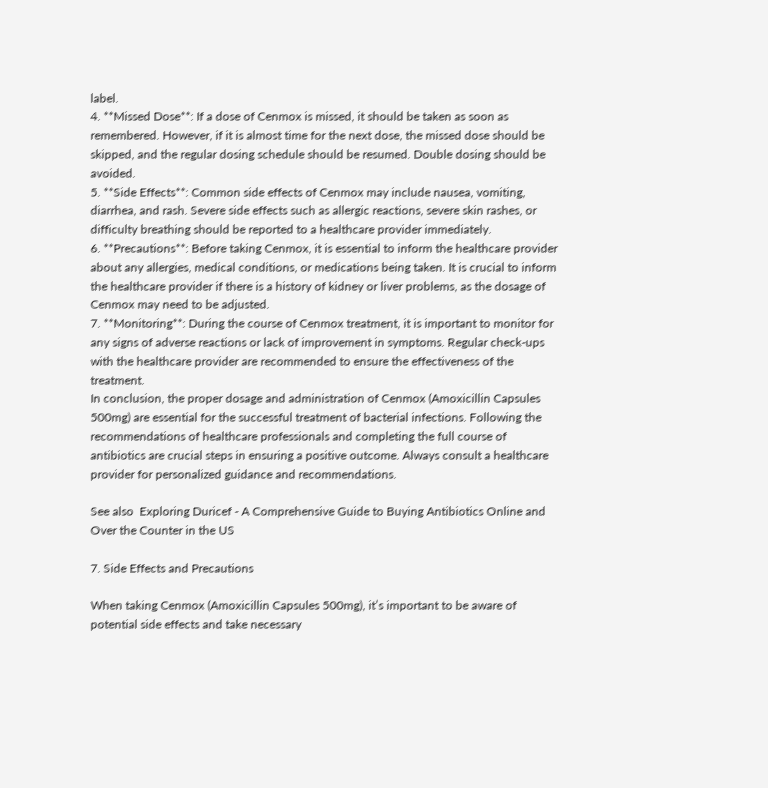label.
4. **Missed Dose**: If a dose of Cenmox is missed, it should be taken as soon as remembered. However, if it is almost time for the next dose, the missed dose should be skipped, and the regular dosing schedule should be resumed. Double dosing should be avoided.
5. **Side Effects**: Common side effects of Cenmox may include nausea, vomiting, diarrhea, and rash. Severe side effects such as allergic reactions, severe skin rashes, or difficulty breathing should be reported to a healthcare provider immediately.
6. **Precautions**: Before taking Cenmox, it is essential to inform the healthcare provider about any allergies, medical conditions, or medications being taken. It is crucial to inform the healthcare provider if there is a history of kidney or liver problems, as the dosage of Cenmox may need to be adjusted.
7. **Monitoring**: During the course of Cenmox treatment, it is important to monitor for any signs of adverse reactions or lack of improvement in symptoms. Regular check-ups with the healthcare provider are recommended to ensure the effectiveness of the treatment.
In conclusion, the proper dosage and administration of Cenmox (Amoxicillin Capsules 500mg) are essential for the successful treatment of bacterial infections. Following the recommendations of healthcare professionals and completing the full course of antibiotics are crucial steps in ensuring a positive outcome. Always consult a healthcare provider for personalized guidance and recommendations.

See also  Exploring Duricef - A Comprehensive Guide to Buying Antibiotics Online and Over the Counter in the US

7. Side Effects and Precautions

When taking Cenmox (Amoxicillin Capsules 500mg), it’s important to be aware of potential side effects and take necessary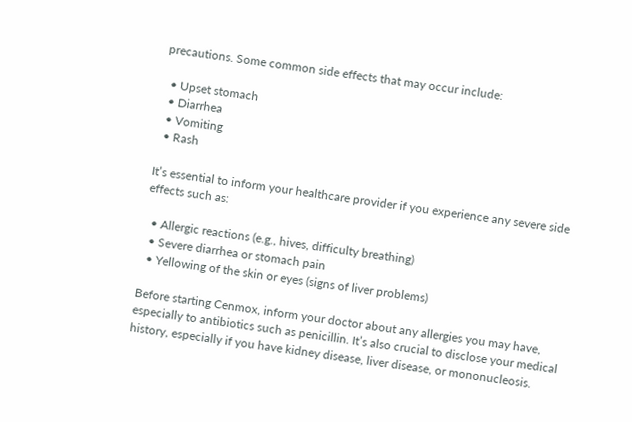precautions. Some common side effects that may occur include:

  • Upset stomach
  • Diarrhea
  • Vomiting
  • Rash

It’s essential to inform your healthcare provider if you experience any severe side effects such as:

  • Allergic reactions (e.g., hives, difficulty breathing)
  • Severe diarrhea or stomach pain
  • Yellowing of the skin or eyes (signs of liver problems)

Before starting Cenmox, inform your doctor about any allergies you may have, especially to antibiotics such as penicillin. It’s also crucial to disclose your medical history, especially if you have kidney disease, liver disease, or mononucleosis.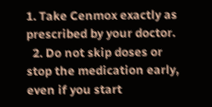1. Take Cenmox exactly as prescribed by your doctor.
  2. Do not skip doses or stop the medication early, even if you start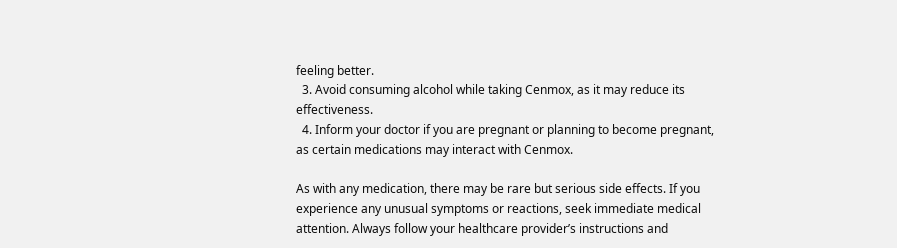feeling better.
  3. Avoid consuming alcohol while taking Cenmox, as it may reduce its effectiveness.
  4. Inform your doctor if you are pregnant or planning to become pregnant, as certain medications may interact with Cenmox.

As with any medication, there may be rare but serious side effects. If you experience any unusual symptoms or reactions, seek immediate medical attention. Always follow your healthcare provider’s instructions and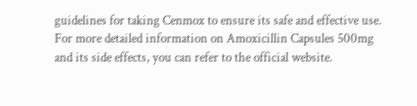guidelines for taking Cenmox to ensure its safe and effective use.
For more detailed information on Amoxicillin Capsules 500mg and its side effects, you can refer to the official website.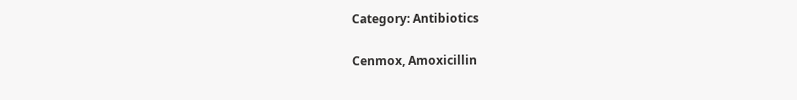Category: Antibiotics

Cenmox, Amoxicillin